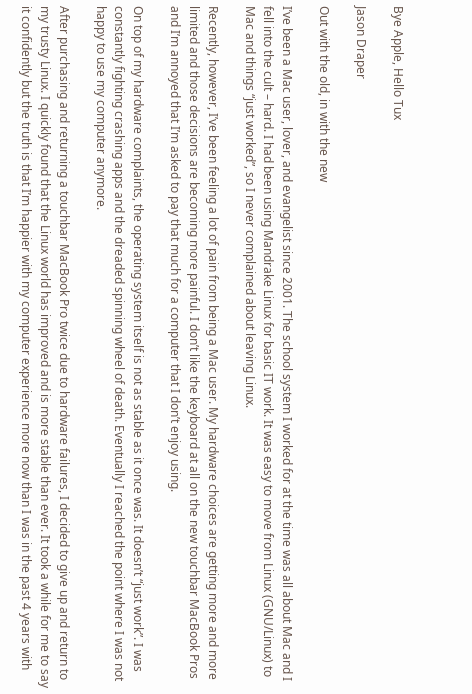Bye Apple, Hello Tux

Jason Draper

Out with the old, in with the new

I’ve been a Mac user, lover, and evangelist since 2001. The school system I worked for at the time was all about Mac and I fell into the cult – hard. I had been using Mandrake Linux for basic IT work. It was easy to move from Linux (GNU/Linux) to Mac and things “just worked”, so I never complained about leaving Linux.

Recently, however, I’ve been feeling a lot of pain from being a Mac user. My hardware choices are getting more and more limited and those decisions are becoming more painful. I don’t like the keyboard at all on the new touchbar MacBook Pros and I’m annoyed that I’m asked to pay that much for a computer that I don’t enjoy using.

On top of my hardware complaints, the operating system itself is not as stable as it once was. It doesn’t “just work”. I was constantly fighting crashing apps and the dreaded spinning wheel of death. Eventually I reached the point where I was not happy to use my computer anymore.

After purchasing and returning a touchbar MacBook Pro twice due to hardware failures, I decided to give up and return to my trusty Linux. I quickly found that the Linux world has improved and is more stable than ever. It took a while for me to say it confidently but the truth is that I’m happier with my computer experience more now than I was in the past 4 years with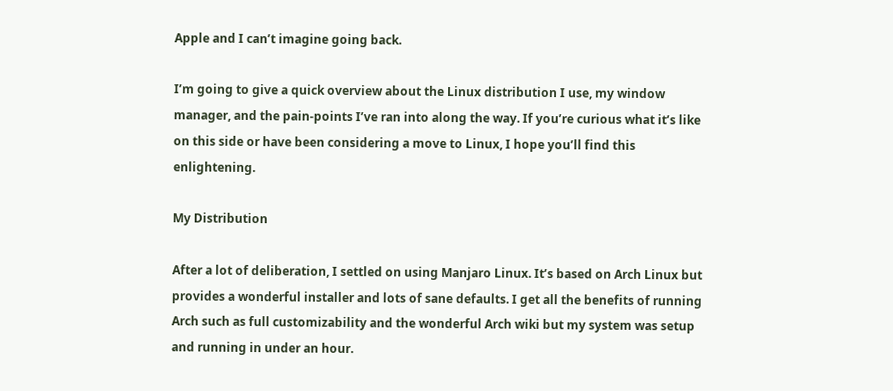Apple and I can’t imagine going back.

I’m going to give a quick overview about the Linux distribution I use, my window manager, and the pain-points I’ve ran into along the way. If you’re curious what it’s like on this side or have been considering a move to Linux, I hope you’ll find this enlightening.

My Distribution

After a lot of deliberation, I settled on using Manjaro Linux. It’s based on Arch Linux but provides a wonderful installer and lots of sane defaults. I get all the benefits of running Arch such as full customizability and the wonderful Arch wiki but my system was setup and running in under an hour.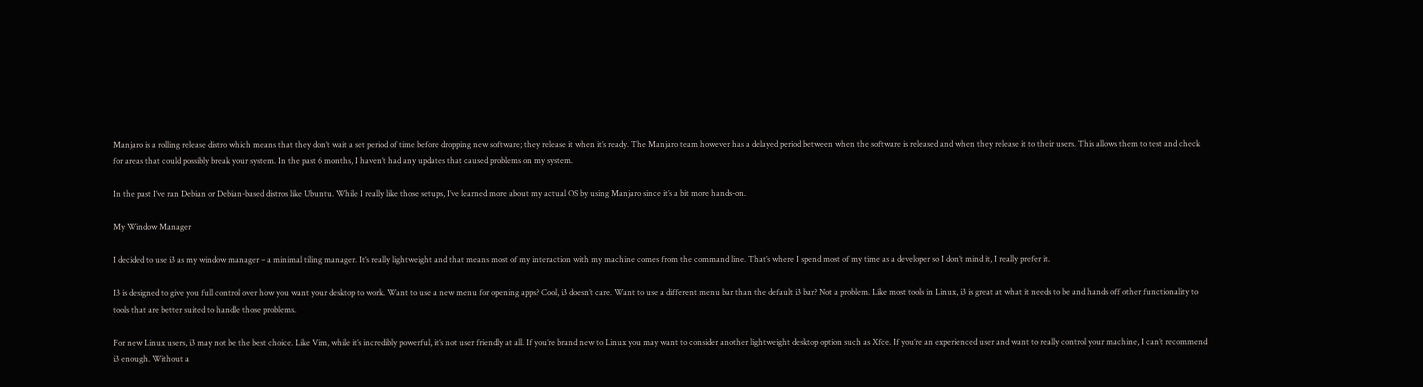Manjaro is a rolling release distro which means that they don’t wait a set period of time before dropping new software; they release it when it’s ready. The Manjaro team however has a delayed period between when the software is released and when they release it to their users. This allows them to test and check for areas that could possibly break your system. In the past 6 months, I haven’t had any updates that caused problems on my system.

In the past I’ve ran Debian or Debian-based distros like Ubuntu. While I really like those setups, I’ve learned more about my actual OS by using Manjaro since it’s a bit more hands-on.

My Window Manager

I decided to use i3 as my window manager – a minimal tiling manager. It’s really lightweight and that means most of my interaction with my machine comes from the command line. That’s where I spend most of my time as a developer so I don’t mind it, I really prefer it.

I3 is designed to give you full control over how you want your desktop to work. Want to use a new menu for opening apps? Cool, i3 doesn’t care. Want to use a different menu bar than the default i3 bar? Not a problem. Like most tools in Linux, i3 is great at what it needs to be and hands off other functionality to tools that are better suited to handle those problems.

For new Linux users, i3 may not be the best choice. Like Vim, while it’s incredibly powerful, it’s not user friendly at all. If you’re brand new to Linux you may want to consider another lightweight desktop option such as Xfce. If you’re an experienced user and want to really control your machine, I can’t recommend i3 enough. Without a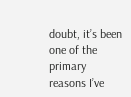doubt, it’s been one of the primary reasons I’ve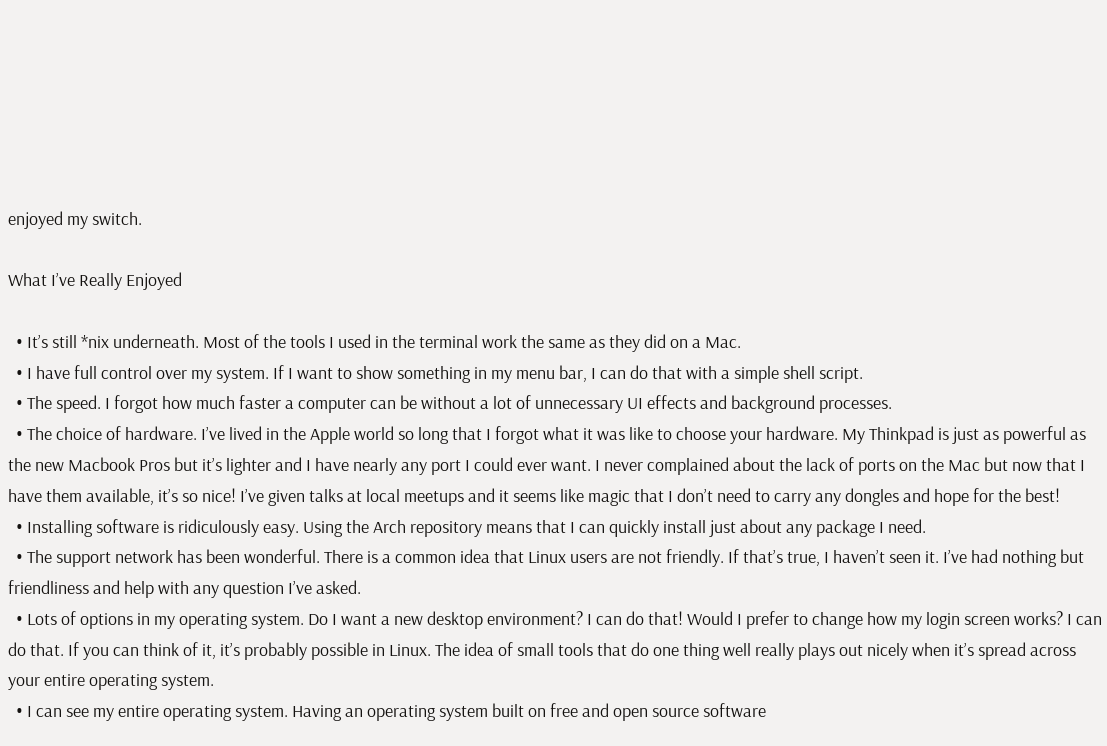enjoyed my switch.

What I’ve Really Enjoyed

  • It’s still *nix underneath. Most of the tools I used in the terminal work the same as they did on a Mac.
  • I have full control over my system. If I want to show something in my menu bar, I can do that with a simple shell script.
  • The speed. I forgot how much faster a computer can be without a lot of unnecessary UI effects and background processes.
  • The choice of hardware. I’ve lived in the Apple world so long that I forgot what it was like to choose your hardware. My Thinkpad is just as powerful as the new Macbook Pros but it’s lighter and I have nearly any port I could ever want. I never complained about the lack of ports on the Mac but now that I have them available, it’s so nice! I’ve given talks at local meetups and it seems like magic that I don’t need to carry any dongles and hope for the best!
  • Installing software is ridiculously easy. Using the Arch repository means that I can quickly install just about any package I need.
  • The support network has been wonderful. There is a common idea that Linux users are not friendly. If that’s true, I haven’t seen it. I’ve had nothing but friendliness and help with any question I’ve asked.
  • Lots of options in my operating system. Do I want a new desktop environment? I can do that! Would I prefer to change how my login screen works? I can do that. If you can think of it, it’s probably possible in Linux. The idea of small tools that do one thing well really plays out nicely when it’s spread across your entire operating system.
  • I can see my entire operating system. Having an operating system built on free and open source software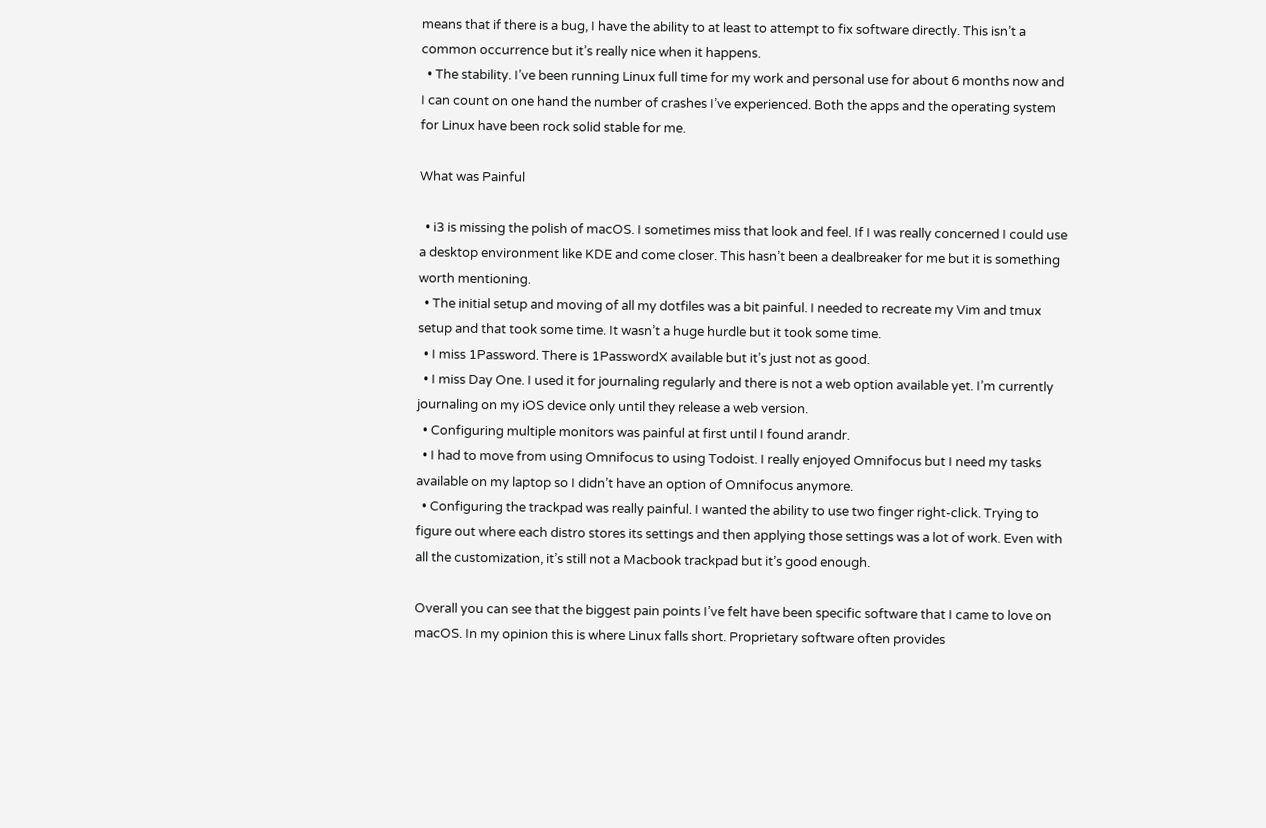means that if there is a bug, I have the ability to at least to attempt to fix software directly. This isn’t a common occurrence but it’s really nice when it happens.
  • The stability. I’ve been running Linux full time for my work and personal use for about 6 months now and I can count on one hand the number of crashes I’ve experienced. Both the apps and the operating system for Linux have been rock solid stable for me.

What was Painful

  • i3 is missing the polish of macOS. I sometimes miss that look and feel. If I was really concerned I could use a desktop environment like KDE and come closer. This hasn’t been a dealbreaker for me but it is something worth mentioning.
  • The initial setup and moving of all my dotfiles was a bit painful. I needed to recreate my Vim and tmux setup and that took some time. It wasn’t a huge hurdle but it took some time.
  • I miss 1Password. There is 1PasswordX available but it’s just not as good.
  • I miss Day One. I used it for journaling regularly and there is not a web option available yet. I’m currently journaling on my iOS device only until they release a web version.
  • Configuring multiple monitors was painful at first until I found arandr.
  • I had to move from using Omnifocus to using Todoist. I really enjoyed Omnifocus but I need my tasks available on my laptop so I didn’t have an option of Omnifocus anymore.
  • Configuring the trackpad was really painful. I wanted the ability to use two finger right-click. Trying to figure out where each distro stores its settings and then applying those settings was a lot of work. Even with all the customization, it’s still not a Macbook trackpad but it’s good enough.

Overall you can see that the biggest pain points I’ve felt have been specific software that I came to love on macOS. In my opinion this is where Linux falls short. Proprietary software often provides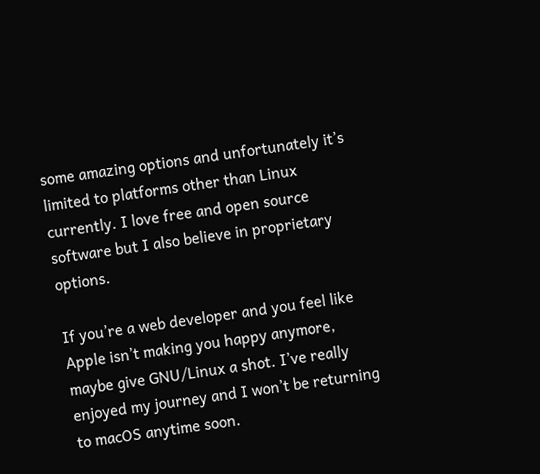some amazing options and unfortunately it’s limited to platforms other than Linux currently. I love free and open source software but I also believe in proprietary options.

If you’re a web developer and you feel like Apple isn’t making you happy anymore, maybe give GNU/Linux a shot. I’ve really enjoyed my journey and I won’t be returning to macOS anytime soon.